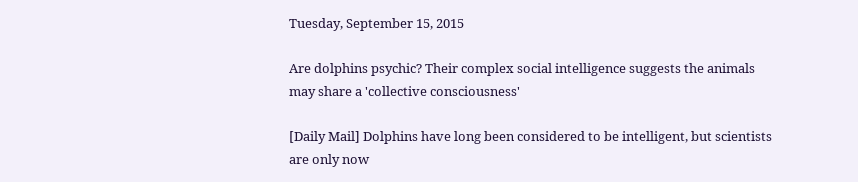Tuesday, September 15, 2015

Are dolphins psychic? Their complex social intelligence suggests the animals may share a 'collective consciousness'

[Daily Mail] Dolphins have long been considered to be intelligent, but scientists are only now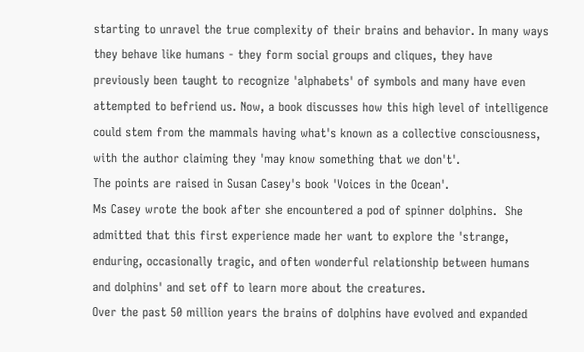starting to unravel the true complexity of their brains and behavior. In many ways they behave like humans - they form social groups and cliques, they have previously been taught to recognize 'alphabets' of symbols and many have even attempted to befriend us. Now, a book discusses how this high level of intelligence could stem from the mammals having what's known as a collective consciousness, with the author claiming they 'may know something that we don't'.
The points are raised in Susan Casey's book 'Voices in the Ocean'.
Ms Casey wrote the book after she encountered a pod of spinner dolphins.  She admitted that this first experience made her want to explore the 'strange, enduring, occasionally tragic, and often wonderful relationship between humans and dolphins' and set off to learn more about the creatures.
Over the past 50 million years the brains of dolphins have evolved and expanded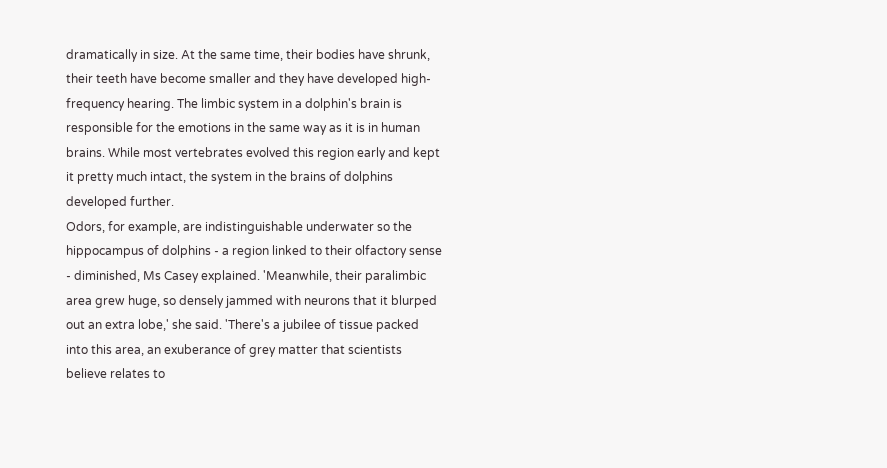dramatically in size. At the same time, their bodies have shrunk, their teeth have become smaller and they have developed high-frequency hearing. The limbic system in a dolphin's brain is responsible for the emotions in the same way as it is in human brains. While most vertebrates evolved this region early and kept it pretty much intact, the system in the brains of dolphins developed further.
Odors, for example, are indistinguishable underwater so the hippocampus of dolphins - a region linked to their olfactory sense - diminished, Ms Casey explained. 'Meanwhile, their paralimbic area grew huge, so densely jammed with neurons that it blurped out an extra lobe,' she said. 'There's a jubilee of tissue packed into this area, an exuberance of grey matter that scientists believe relates to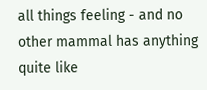all things feeling - and no other mammal has anything quite like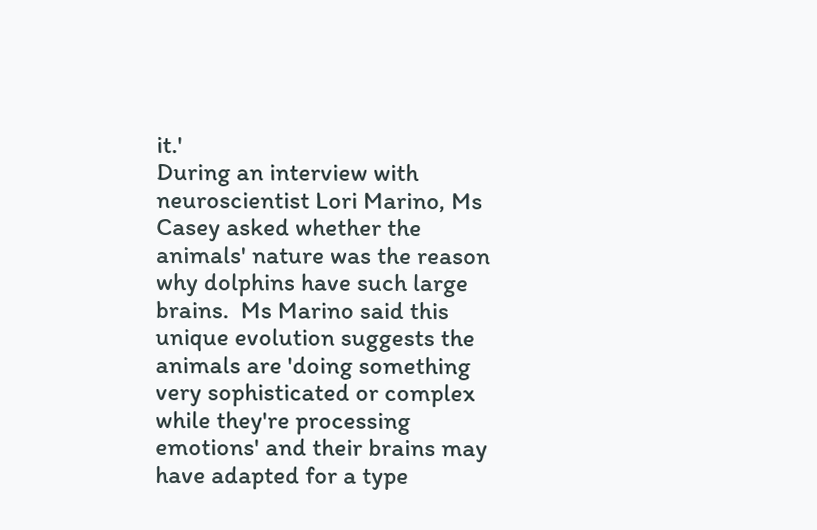it.'
During an interview with neuroscientist Lori Marino, Ms Casey asked whether the animals' nature was the reason why dolphins have such large brains.  Ms Marino said this unique evolution suggests the animals are 'doing something very sophisticated or complex while they're processing emotions' and their brains may have adapted for a type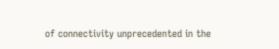of connectivity unprecedented in the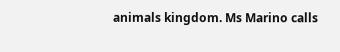animals kingdom. Ms Marino calls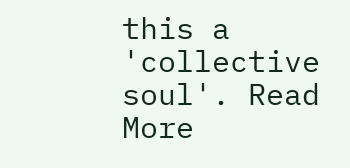this a 'collective soul'. Read More